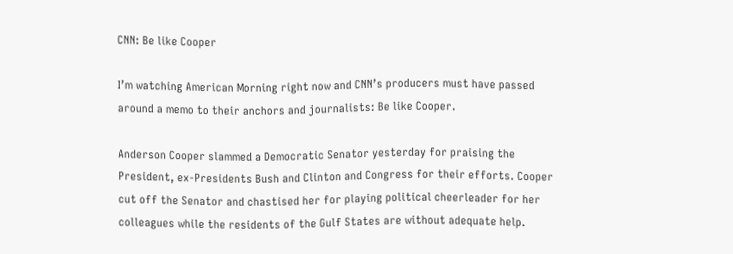CNN: Be like Cooper

I’m watching American Morning right now and CNN’s producers must have passed around a memo to their anchors and journalists: Be like Cooper.

Anderson Cooper slammed a Democratic Senator yesterday for praising the President, ex-Presidents Bush and Clinton and Congress for their efforts. Cooper cut off the Senator and chastised her for playing political cheerleader for her colleagues while the residents of the Gulf States are without adequate help.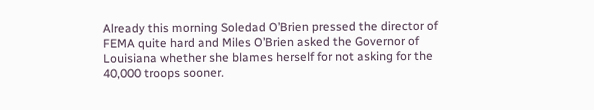Already this morning Soledad O’Brien pressed the director of FEMA quite hard and Miles O’Brien asked the Governor of Louisiana whether she blames herself for not asking for the 40,000 troops sooner.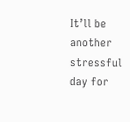It’ll be another stressful day for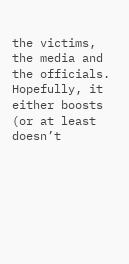the victims, the media and the officials. Hopefully, it either boosts (or at least doesn’t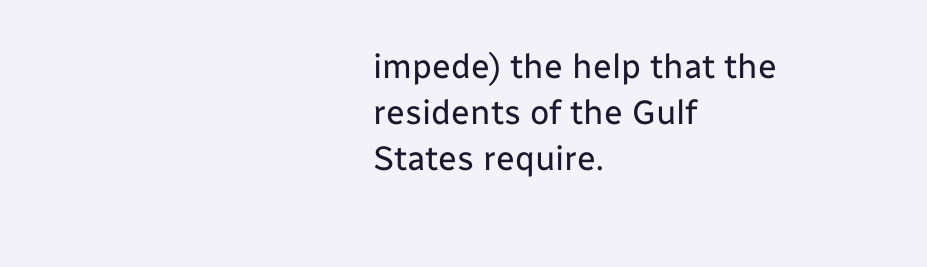impede) the help that the residents of the Gulf States require.